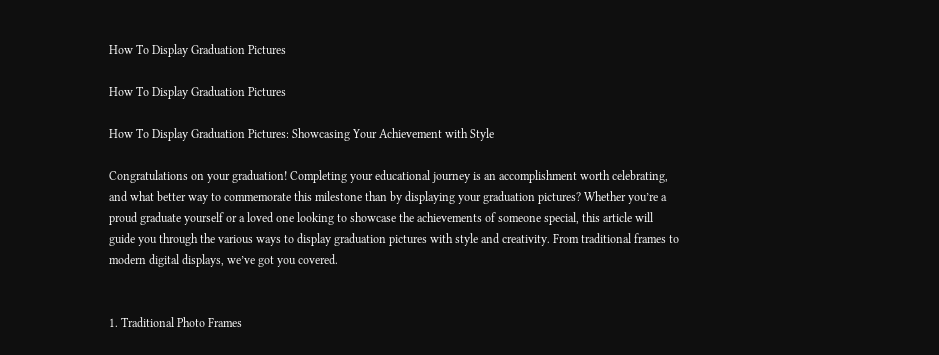How To Display Graduation Pictures

How To Display Graduation Pictures

How To Display Graduation Pictures: Showcasing Your Achievement with Style

Congratulations on your graduation! Completing your educational journey is an accomplishment worth celebrating, and what better way to commemorate this milestone than by displaying your graduation pictures? Whether you’re a proud graduate yourself or a loved one looking to showcase the achievements of someone special, this article will guide you through the various ways to display graduation pictures with style and creativity. From traditional frames to modern digital displays, we’ve got you covered.


1. Traditional Photo Frames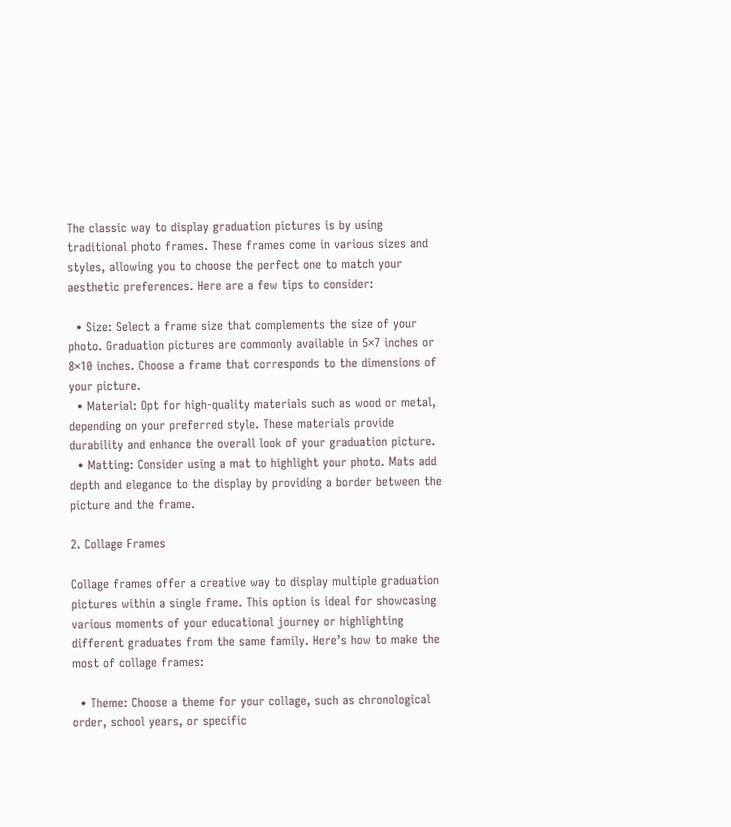The classic way to display graduation pictures is by using traditional photo frames. These frames come in various sizes and styles, allowing you to choose the perfect one to match your aesthetic preferences. Here are a few tips to consider:

  • Size: Select a frame size that complements the size of your photo. Graduation pictures are commonly available in 5×7 inches or 8×10 inches. Choose a frame that corresponds to the dimensions of your picture.
  • Material: Opt for high-quality materials such as wood or metal, depending on your preferred style. These materials provide durability and enhance the overall look of your graduation picture.
  • Matting: Consider using a mat to highlight your photo. Mats add depth and elegance to the display by providing a border between the picture and the frame.

2. Collage Frames

Collage frames offer a creative way to display multiple graduation pictures within a single frame. This option is ideal for showcasing various moments of your educational journey or highlighting different graduates from the same family. Here’s how to make the most of collage frames:

  • Theme: Choose a theme for your collage, such as chronological order, school years, or specific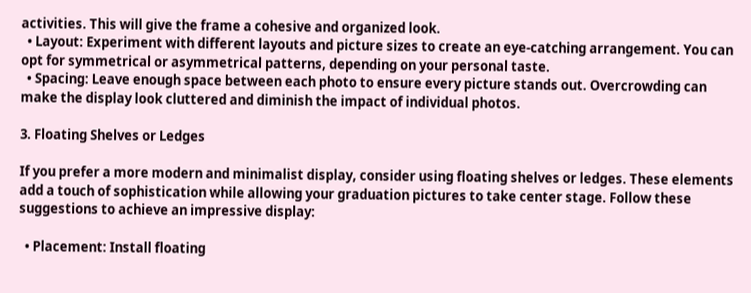activities. This will give the frame a cohesive and organized look.
  • Layout: Experiment with different layouts and picture sizes to create an eye-catching arrangement. You can opt for symmetrical or asymmetrical patterns, depending on your personal taste.
  • Spacing: Leave enough space between each photo to ensure every picture stands out. Overcrowding can make the display look cluttered and diminish the impact of individual photos.

3. Floating Shelves or Ledges

If you prefer a more modern and minimalist display, consider using floating shelves or ledges. These elements add a touch of sophistication while allowing your graduation pictures to take center stage. Follow these suggestions to achieve an impressive display:

  • Placement: Install floating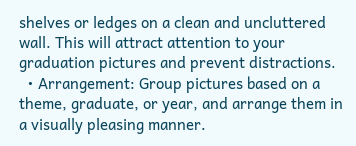shelves or ledges on a clean and uncluttered wall. This will attract attention to your graduation pictures and prevent distractions.
  • Arrangement: Group pictures based on a theme, graduate, or year, and arrange them in a visually pleasing manner.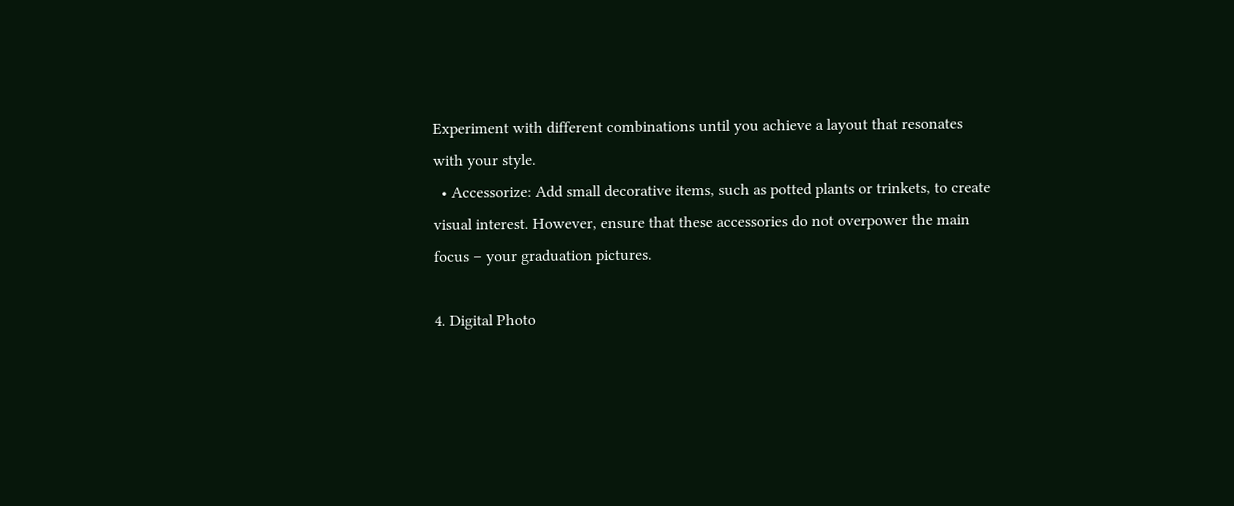Experiment with different combinations until you achieve a layout that resonates with your style.
  • Accessorize: Add small decorative items, such as potted plants or trinkets, to create visual interest. However, ensure that these accessories do not overpower the main focus – your graduation pictures.

4. Digital Photo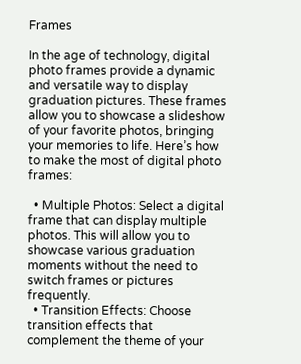Frames

In the age of technology, digital photo frames provide a dynamic and versatile way to display graduation pictures. These frames allow you to showcase a slideshow of your favorite photos, bringing your memories to life. Here’s how to make the most of digital photo frames:

  • Multiple Photos: Select a digital frame that can display multiple photos. This will allow you to showcase various graduation moments without the need to switch frames or pictures frequently.
  • Transition Effects: Choose transition effects that complement the theme of your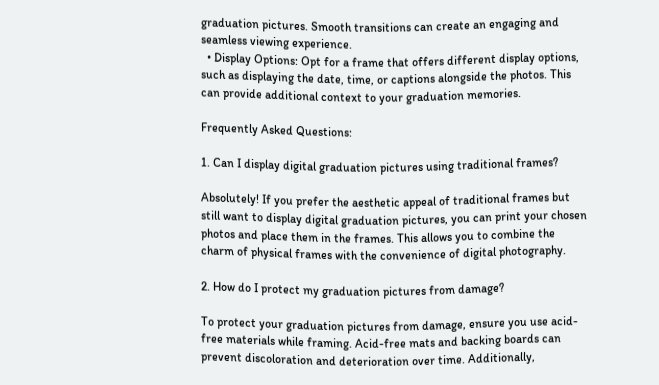graduation pictures. Smooth transitions can create an engaging and seamless viewing experience.
  • Display Options: Opt for a frame that offers different display options, such as displaying the date, time, or captions alongside the photos. This can provide additional context to your graduation memories.

Frequently Asked Questions:

1. Can I display digital graduation pictures using traditional frames?

Absolutely! If you prefer the aesthetic appeal of traditional frames but still want to display digital graduation pictures, you can print your chosen photos and place them in the frames. This allows you to combine the charm of physical frames with the convenience of digital photography.

2. How do I protect my graduation pictures from damage?

To protect your graduation pictures from damage, ensure you use acid-free materials while framing. Acid-free mats and backing boards can prevent discoloration and deterioration over time. Additionally,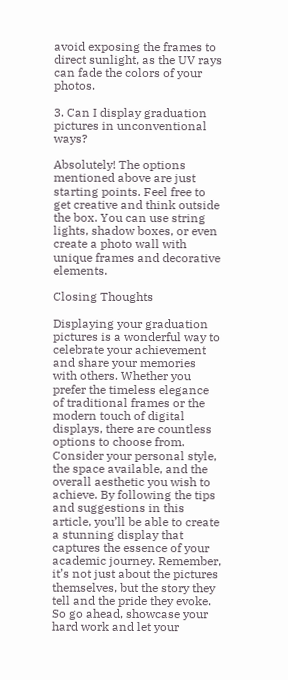avoid exposing the frames to direct sunlight, as the UV rays can fade the colors of your photos.

3. Can I display graduation pictures in unconventional ways?

Absolutely! The options mentioned above are just starting points. Feel free to get creative and think outside the box. You can use string lights, shadow boxes, or even create a photo wall with unique frames and decorative elements.

Closing Thoughts

Displaying your graduation pictures is a wonderful way to celebrate your achievement and share your memories with others. Whether you prefer the timeless elegance of traditional frames or the modern touch of digital displays, there are countless options to choose from. Consider your personal style, the space available, and the overall aesthetic you wish to achieve. By following the tips and suggestions in this article, you’ll be able to create a stunning display that captures the essence of your academic journey. Remember, it’s not just about the pictures themselves, but the story they tell and the pride they evoke. So go ahead, showcase your hard work and let your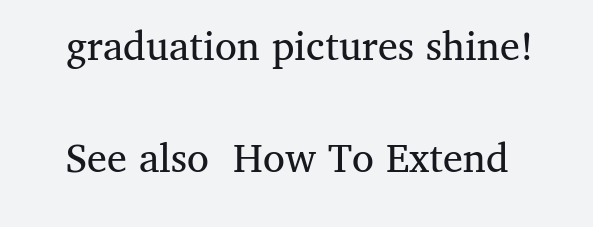graduation pictures shine!

See also  How To Extend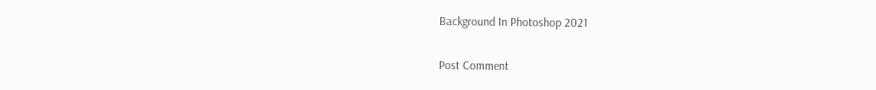Background In Photoshop 2021

Post Comment